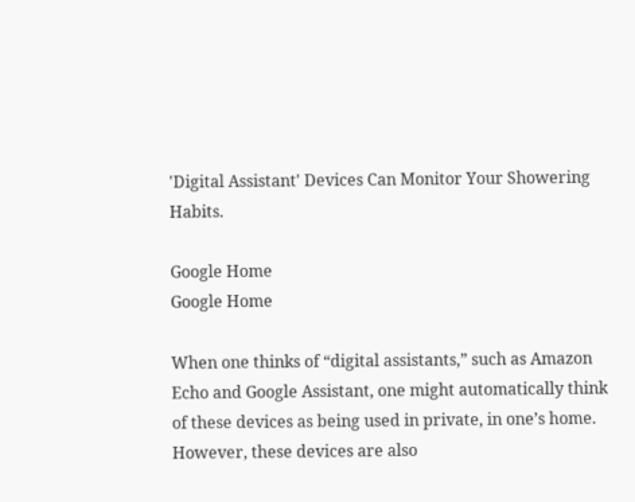'Digital Assistant' Devices Can Monitor Your Showering Habits.

Google Home
Google Home

When one thinks of “digital assistants,” such as Amazon Echo and Google Assistant, one might automatically think of these devices as being used in private, in one’s home. However, these devices are also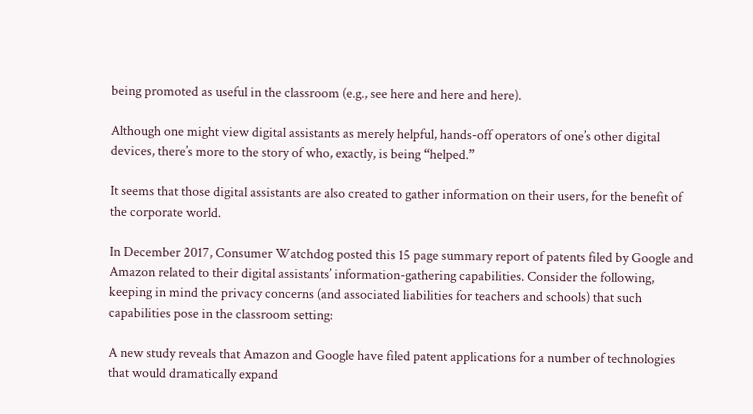being promoted as useful in the classroom (e.g., see here and here and here).

Although one might view digital assistants as merely helpful, hands-off operators of one’s other digital devices, there’s more to the story of who, exactly, is being “helped.”

It seems that those digital assistants are also created to gather information on their users, for the benefit of the corporate world.

In December 2017, Consumer Watchdog posted this 15 page summary report of patents filed by Google and Amazon related to their digital assistants’ information-gathering capabilities. Consider the following, keeping in mind the privacy concerns (and associated liabilities for teachers and schools) that such capabilities pose in the classroom setting:

A new study reveals that Amazon and Google have filed patent applications for a number of technologies that would dramatically expand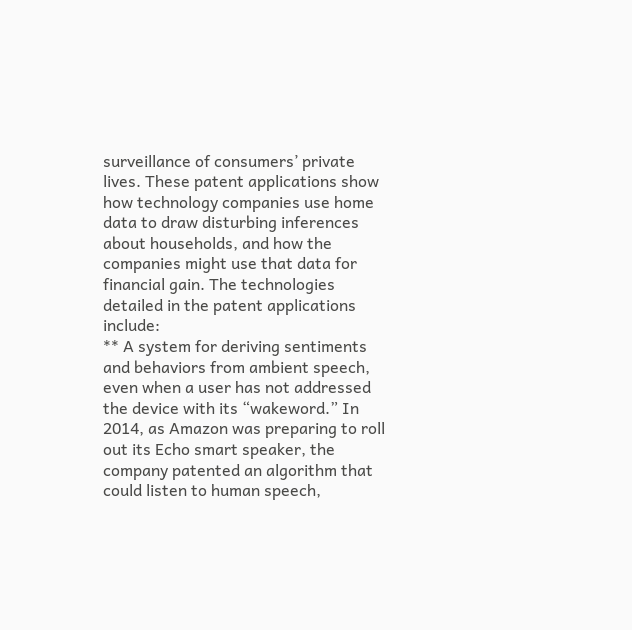surveillance of consumers’ private lives. These patent applications show how technology companies use home data to draw disturbing inferences about households, and how the companies might use that data for financial gain. The technologies detailed in the patent applications include:
** A system for deriving sentiments and behaviors from ambient speech, even when a user has not addressed the device with its “wakeword.” In 2014, as Amazon was preparing to roll out its Echo smart speaker, the company patented an algorithm that could listen to human speech,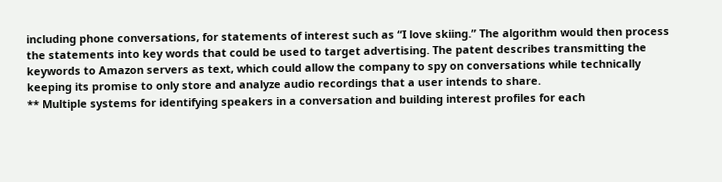including phone conversations, for statements of interest such as “I love skiing.” The algorithm would then process the statements into key words that could be used to target advertising. The patent describes transmitting the keywords to Amazon servers as text, which could allow the company to spy on conversations while technically keeping its promise to only store and analyze audio recordings that a user intends to share.
** Multiple systems for identifying speakers in a conversation and building interest profiles for each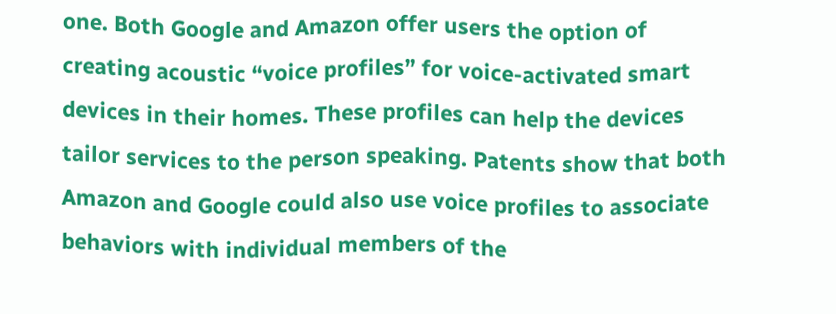one. Both Google and Amazon offer users the option of creating acoustic “voice profiles” for voice-activated smart devices in their homes. These profiles can help the devices tailor services to the person speaking. Patents show that both Amazon and Google could also use voice profiles to associate behaviors with individual members of the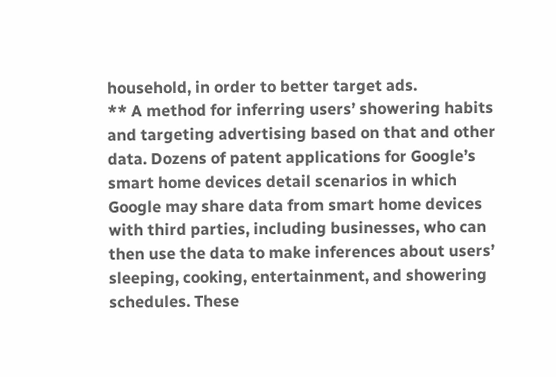household, in order to better target ads.
** A method for inferring users’ showering habits and targeting advertising based on that and other data. Dozens of patent applications for Google’s smart home devices detail scenarios in which Google may share data from smart home devices with third parties, including businesses, who can then use the data to make inferences about users’ sleeping, cooking, entertainment, and showering schedules. These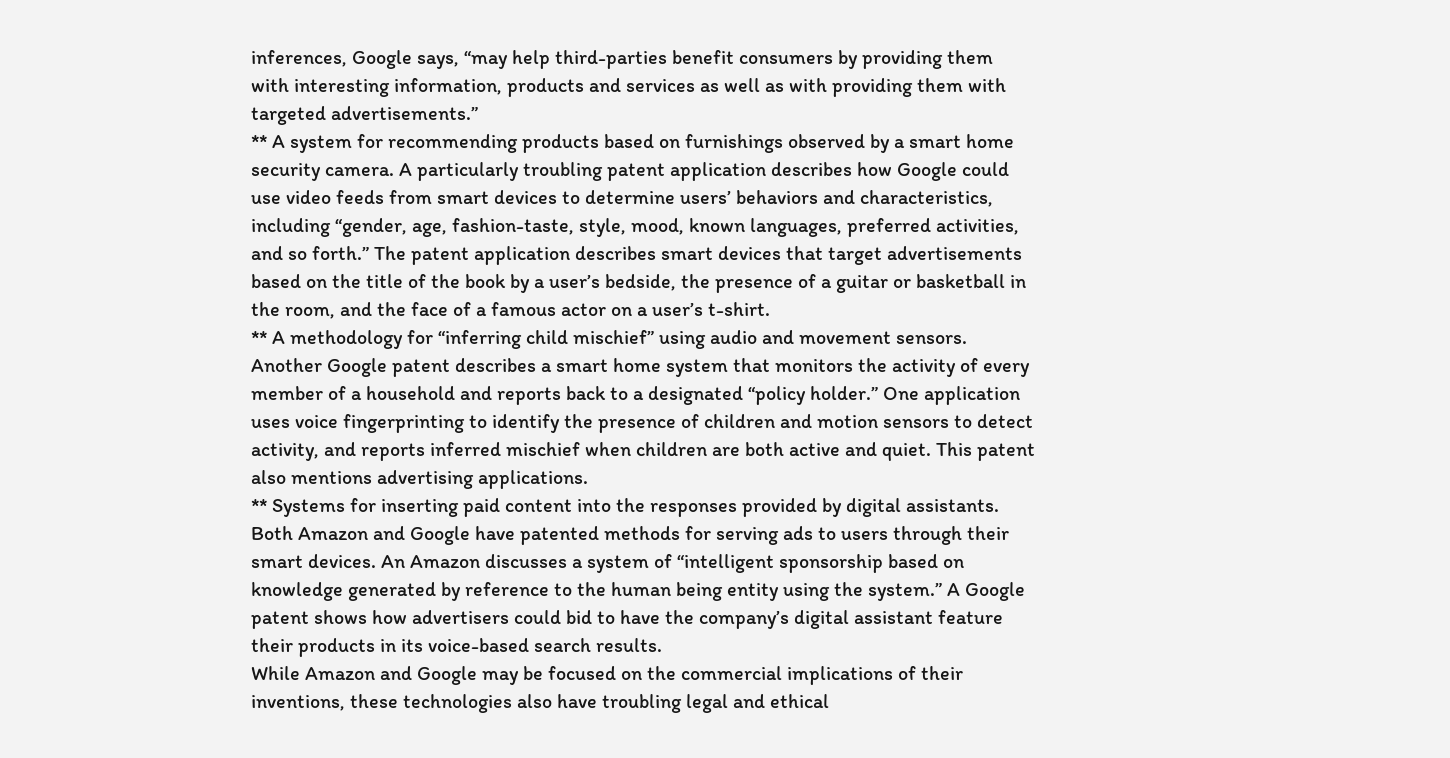inferences, Google says, “may help third-parties benefit consumers by providing them with interesting information, products and services as well as with providing them with targeted advertisements.”
** A system for recommending products based on furnishings observed by a smart home security camera. A particularly troubling patent application describes how Google could use video feeds from smart devices to determine users’ behaviors and characteristics, including “gender, age, fashion-taste, style, mood, known languages, preferred activities, and so forth.” The patent application describes smart devices that target advertisements based on the title of the book by a user’s bedside, the presence of a guitar or basketball in the room, and the face of a famous actor on a user’s t-shirt.
** A methodology for “inferring child mischief” using audio and movement sensors. Another Google patent describes a smart home system that monitors the activity of every member of a household and reports back to a designated “policy holder.” One application uses voice fingerprinting to identify the presence of children and motion sensors to detect activity, and reports inferred mischief when children are both active and quiet. This patent also mentions advertising applications.
** Systems for inserting paid content into the responses provided by digital assistants. Both Amazon and Google have patented methods for serving ads to users through their smart devices. An Amazon discusses a system of “intelligent sponsorship based on knowledge generated by reference to the human being entity using the system.” A Google patent shows how advertisers could bid to have the company’s digital assistant feature their products in its voice-based search results.
While Amazon and Google may be focused on the commercial implications of their inventions, these technologies also have troubling legal and ethical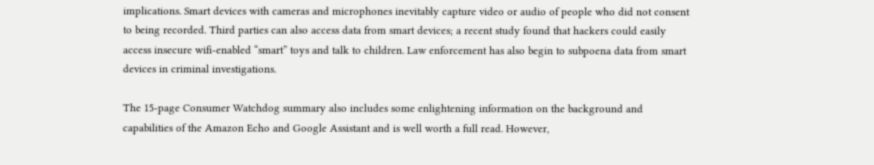implications. Smart devices with cameras and microphones inevitably capture video or audio of people who did not consent to being recorded. Third parties can also access data from smart devices; a recent study found that hackers could easily access insecure wifi-enabled “smart” toys and talk to children. Law enforcement has also begin to subpoena data from smart devices in criminal investigations.

The 15-page Consumer Watchdog summary also includes some enlightening information on the background and capabilities of the Amazon Echo and Google Assistant and is well worth a full read. However,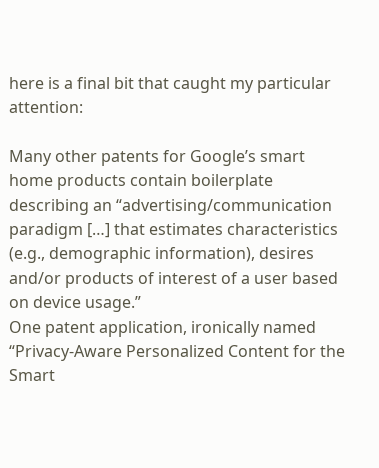here is a final bit that caught my particular attention:

Many other patents for Google’s smart home products contain boilerplate describing an “advertising/communication paradigm […] that estimates characteristics (e.g., demographic information), desires and/or products of interest of a user based on device usage.”
One patent application, ironically named “Privacy-Aware Personalized Content for the Smart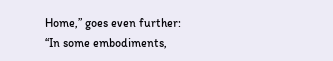Home,” goes even further:
“In some embodiments,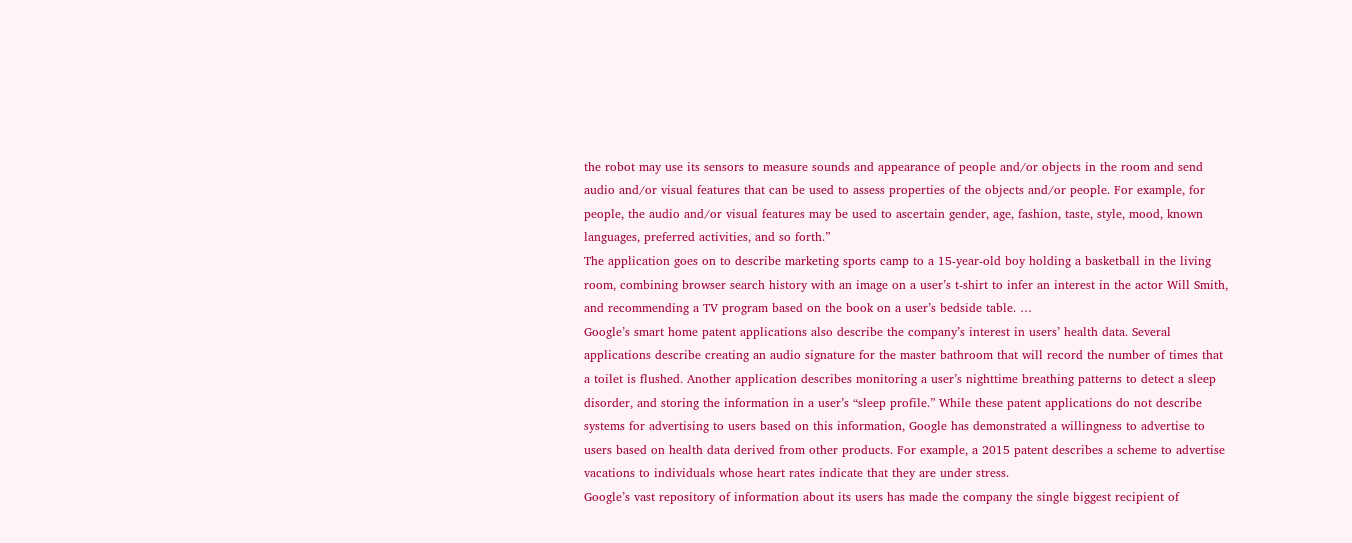the robot may use its sensors to measure sounds and appearance of people and/or objects in the room and send audio and/or visual features that can be used to assess properties of the objects and/or people. For example, for people, the audio and/or visual features may be used to ascertain gender, age, fashion, taste, style, mood, known languages, preferred activities, and so forth.”
The application goes on to describe marketing sports camp to a 15-year-old boy holding a basketball in the living room, combining browser search history with an image on a user’s t-shirt to infer an interest in the actor Will Smith, and recommending a TV program based on the book on a user’s bedside table. …
Google’s smart home patent applications also describe the company’s interest in users’ health data. Several applications describe creating an audio signature for the master bathroom that will record the number of times that a toilet is flushed. Another application describes monitoring a user’s nighttime breathing patterns to detect a sleep disorder, and storing the information in a user’s “sleep profile.” While these patent applications do not describe systems for advertising to users based on this information, Google has demonstrated a willingness to advertise to users based on health data derived from other products. For example, a 2015 patent describes a scheme to advertise vacations to individuals whose heart rates indicate that they are under stress.
Google’s vast repository of information about its users has made the company the single biggest recipient of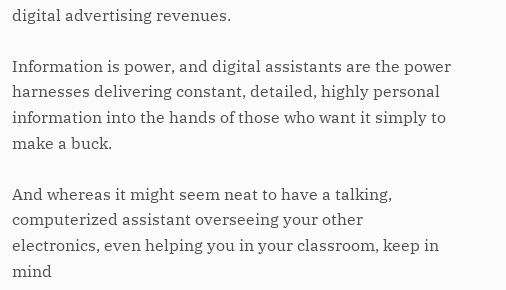digital advertising revenues.

Information is power, and digital assistants are the power harnesses delivering constant, detailed, highly personal information into the hands of those who want it simply to make a buck.

And whereas it might seem neat to have a talking, computerized assistant overseeing your other electronics, even helping you in your classroom, keep in mind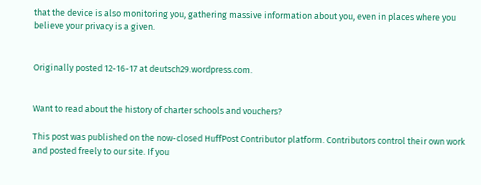that the device is also monitoring you, gathering massive information about you, even in places where you believe your privacy is a given.


Originally posted 12-16-17 at deutsch29.wordpress.com.


Want to read about the history of charter schools and vouchers?

This post was published on the now-closed HuffPost Contributor platform. Contributors control their own work and posted freely to our site. If you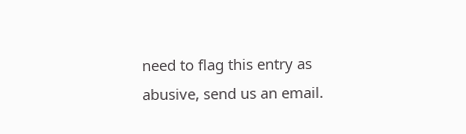need to flag this entry as abusive, send us an email.